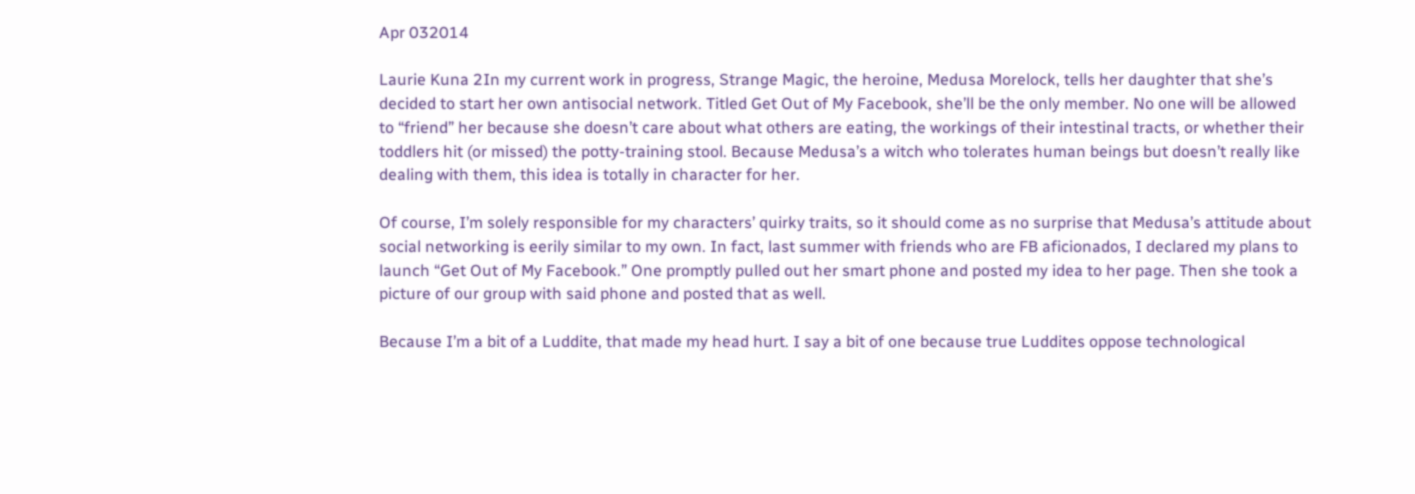Apr 032014

Laurie Kuna 2In my current work in progress, Strange Magic, the heroine, Medusa Morelock, tells her daughter that she’s decided to start her own antisocial network. Titled Get Out of My Facebook, she’ll be the only member. No one will be allowed to “friend” her because she doesn’t care about what others are eating, the workings of their intestinal tracts, or whether their toddlers hit (or missed) the potty-training stool. Because Medusa’s a witch who tolerates human beings but doesn’t really like dealing with them, this idea is totally in character for her.

Of course, I’m solely responsible for my characters’ quirky traits, so it should come as no surprise that Medusa’s attitude about social networking is eerily similar to my own. In fact, last summer with friends who are FB aficionados, I declared my plans to launch “Get Out of My Facebook.” One promptly pulled out her smart phone and posted my idea to her page. Then she took a picture of our group with said phone and posted that as well.

Because I’m a bit of a Luddite, that made my head hurt. I say a bit of one because true Luddites oppose technological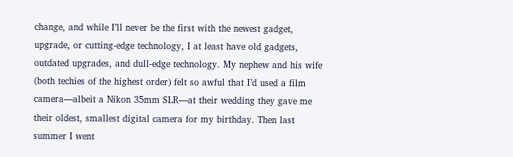change, and while I’ll never be the first with the newest gadget, upgrade, or cutting-edge technology, I at least have old gadgets, outdated upgrades, and dull-edge technology. My nephew and his wife (both techies of the highest order) felt so awful that I’d used a film camera—albeit a Nikon 35mm SLR—at their wedding they gave me their oldest, smallest digital camera for my birthday. Then last summer I went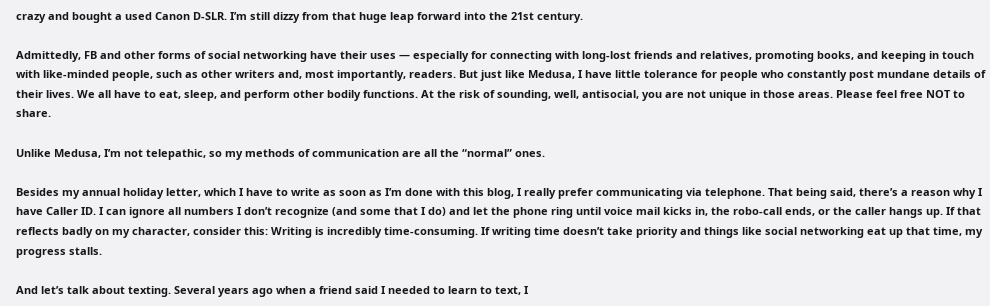crazy and bought a used Canon D-SLR. I’m still dizzy from that huge leap forward into the 21st century.

Admittedly, FB and other forms of social networking have their uses — especially for connecting with long-lost friends and relatives, promoting books, and keeping in touch with like-minded people, such as other writers and, most importantly, readers. But just like Medusa, I have little tolerance for people who constantly post mundane details of their lives. We all have to eat, sleep, and perform other bodily functions. At the risk of sounding, well, antisocial, you are not unique in those areas. Please feel free NOT to share.

Unlike Medusa, I’m not telepathic, so my methods of communication are all the “normal” ones.

Besides my annual holiday letter, which I have to write as soon as I’m done with this blog, I really prefer communicating via telephone. That being said, there’s a reason why I have Caller ID. I can ignore all numbers I don’t recognize (and some that I do) and let the phone ring until voice mail kicks in, the robo-call ends, or the caller hangs up. If that reflects badly on my character, consider this: Writing is incredibly time-consuming. If writing time doesn’t take priority and things like social networking eat up that time, my progress stalls.

And let’s talk about texting. Several years ago when a friend said I needed to learn to text, I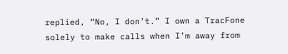replied, “No, I don’t.” I own a TracFone solely to make calls when I’m away from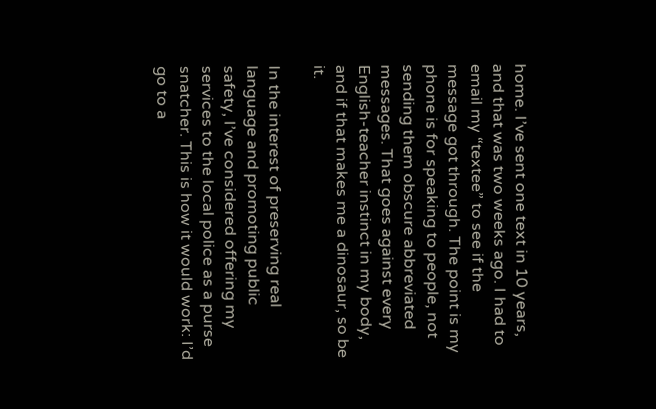home. I’ve sent one text in 10 years, and that was two weeks ago. I had to email my “textee” to see if the message got through. The point is my phone is for speaking to people, not sending them obscure abbreviated messages. That goes against every English-teacher instinct in my body, and if that makes me a dinosaur, so be it.

In the interest of preserving real language and promoting public safety, I’ve considered offering my services to the local police as a purse snatcher. This is how it would work: I’d go to a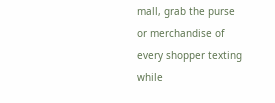mall, grab the purse or merchandise of every shopper texting while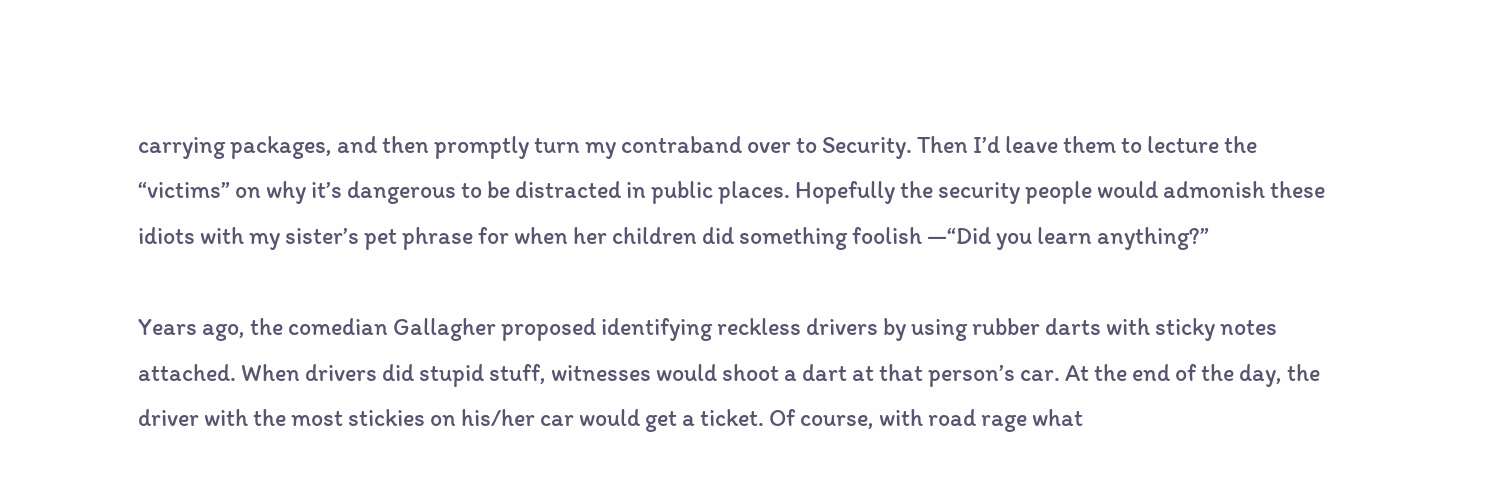carrying packages, and then promptly turn my contraband over to Security. Then I’d leave them to lecture the “victims” on why it’s dangerous to be distracted in public places. Hopefully the security people would admonish these idiots with my sister’s pet phrase for when her children did something foolish —“Did you learn anything?”

Years ago, the comedian Gallagher proposed identifying reckless drivers by using rubber darts with sticky notes attached. When drivers did stupid stuff, witnesses would shoot a dart at that person’s car. At the end of the day, the driver with the most stickies on his/her car would get a ticket. Of course, with road rage what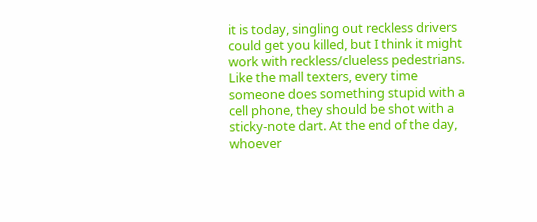it is today, singling out reckless drivers could get you killed, but I think it might work with reckless/clueless pedestrians. Like the mall texters, every time someone does something stupid with a cell phone, they should be shot with a sticky-note dart. At the end of the day, whoever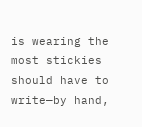is wearing the most stickies should have to write—by hand,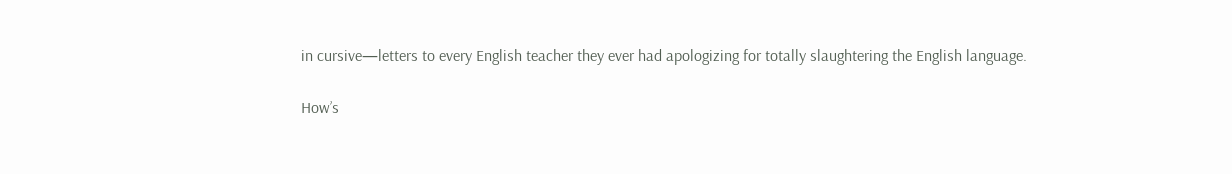in cursive—letters to every English teacher they ever had apologizing for totally slaughtering the English language.

How’s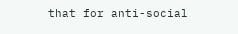that for anti-social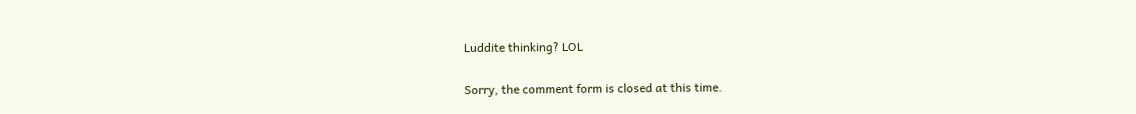Luddite thinking? LOL

Sorry, the comment form is closed at this time.